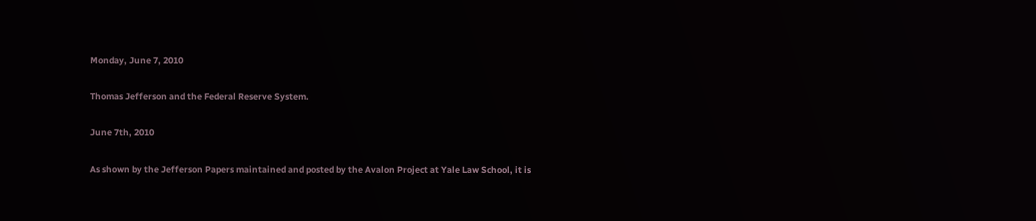Monday, June 7, 2010

Thomas Jefferson and the Federal Reserve System.

June 7th, 2010

As shown by the Jefferson Papers maintained and posted by the Avalon Project at Yale Law School, it is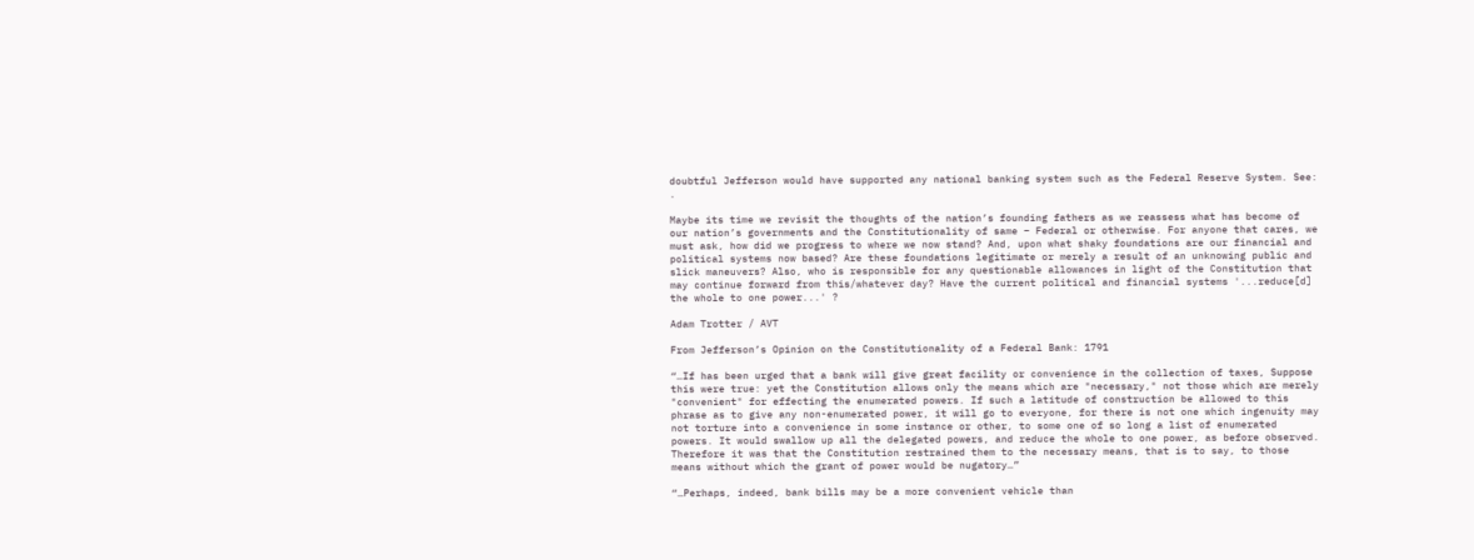doubtful Jefferson would have supported any national banking system such as the Federal Reserve System. See: .

Maybe its time we revisit the thoughts of the nation’s founding fathers as we reassess what has become of our nation’s governments and the Constitutionality of same – Federal or otherwise. For anyone that cares, we must ask, how did we progress to where we now stand? And, upon what shaky foundations are our financial and political systems now based? Are these foundations legitimate or merely a result of an unknowing public and slick maneuvers? Also, who is responsible for any questionable allowances in light of the Constitution that may continue forward from this/whatever day? Have the current political and financial systems '...reduce[d] the whole to one power...' ?

Adam Trotter / AVT

From Jefferson’s Opinion on the Constitutionality of a Federal Bank: 1791

“…If has been urged that a bank will give great facility or convenience in the collection of taxes, Suppose this were true: yet the Constitution allows only the means which are "necessary," not those which are merely "convenient" for effecting the enumerated powers. If such a latitude of construction be allowed to this phrase as to give any non-enumerated power, it will go to everyone, for there is not one which ingenuity may not torture into a convenience in some instance or other, to some one of so long a list of enumerated powers. It would swallow up all the delegated powers, and reduce the whole to one power, as before observed. Therefore it was that the Constitution restrained them to the necessary means, that is to say, to those means without which the grant of power would be nugatory…”

“…Perhaps, indeed, bank bills may be a more convenient vehicle than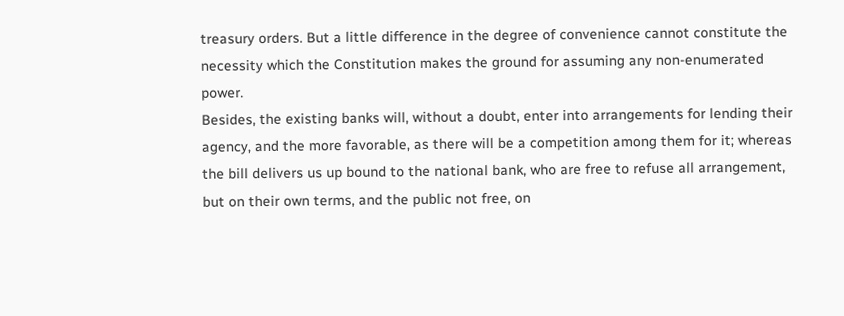treasury orders. But a little difference in the degree of convenience cannot constitute the necessity which the Constitution makes the ground for assuming any non-enumerated power.
Besides, the existing banks will, without a doubt, enter into arrangements for lending their agency, and the more favorable, as there will be a competition among them for it; whereas the bill delivers us up bound to the national bank, who are free to refuse all arrangement, but on their own terms, and the public not free, on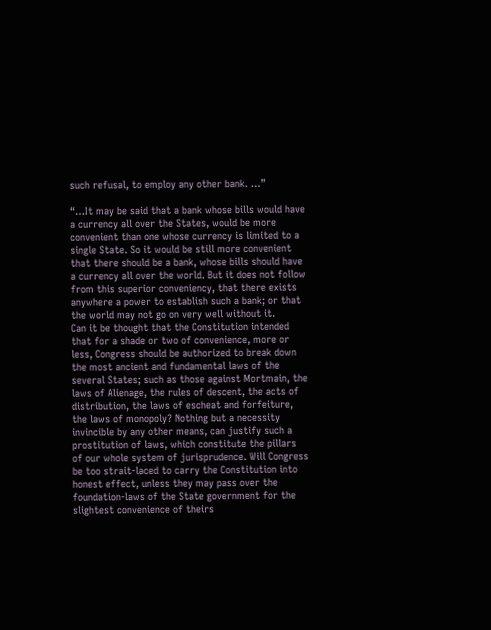such refusal, to employ any other bank. …”

“…It may be said that a bank whose bills would have a currency all over the States, would be more convenient than one whose currency is limited to a single State. So it would be still more convenient that there should be a bank, whose bills should have a currency all over the world. But it does not follow from this superior conveniency, that there exists anywhere a power to establish such a bank; or that the world may not go on very well without it.
Can it be thought that the Constitution intended that for a shade or two of convenience, more or less, Congress should be authorized to break down the most ancient and fundamental laws of the several States; such as those against Mortmain, the laws of Alienage, the rules of descent, the acts of distribution, the laws of escheat and forfeiture, the laws of monopoly? Nothing but a necessity invincible by any other means, can justify such a prostitution of laws, which constitute the pillars of our whole system of jurisprudence. Will Congress be too strait-laced to carry the Constitution into honest effect, unless they may pass over the foundation-laws of the State government for the slightest convenience of theirs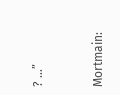? …”



Mortmain: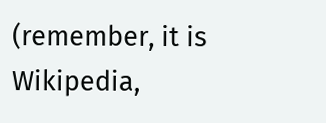(remember, it is Wikipedia,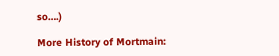so….)

More History of Mortmain: